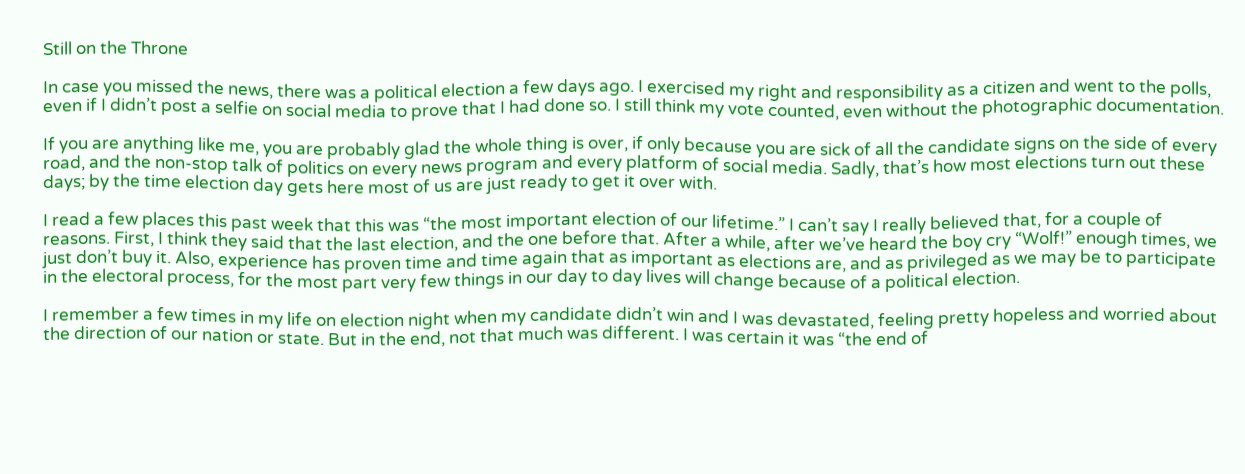Still on the Throne

In case you missed the news, there was a political election a few days ago. I exercised my right and responsibility as a citizen and went to the polls, even if I didn’t post a selfie on social media to prove that I had done so. I still think my vote counted, even without the photographic documentation.

If you are anything like me, you are probably glad the whole thing is over, if only because you are sick of all the candidate signs on the side of every road, and the non-stop talk of politics on every news program and every platform of social media. Sadly, that’s how most elections turn out these days; by the time election day gets here most of us are just ready to get it over with.

I read a few places this past week that this was “the most important election of our lifetime.” I can’t say I really believed that, for a couple of reasons. First, I think they said that the last election, and the one before that. After a while, after we’ve heard the boy cry “Wolf!” enough times, we just don’t buy it. Also, experience has proven time and time again that as important as elections are, and as privileged as we may be to participate in the electoral process, for the most part very few things in our day to day lives will change because of a political election.

I remember a few times in my life on election night when my candidate didn’t win and I was devastated, feeling pretty hopeless and worried about the direction of our nation or state. But in the end, not that much was different. I was certain it was “the end of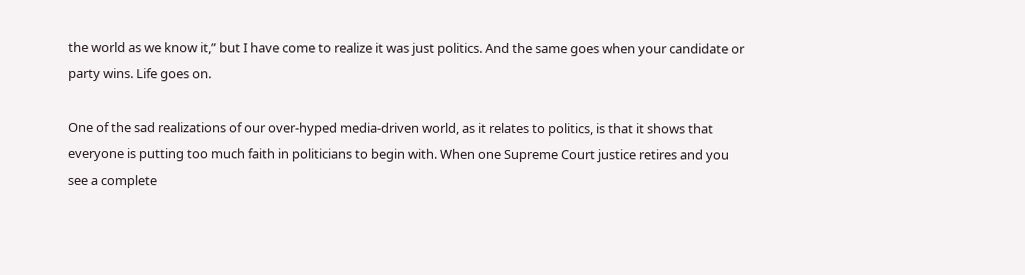the world as we know it,” but I have come to realize it was just politics. And the same goes when your candidate or party wins. Life goes on.

One of the sad realizations of our over-hyped media-driven world, as it relates to politics, is that it shows that everyone is putting too much faith in politicians to begin with. When one Supreme Court justice retires and you see a complete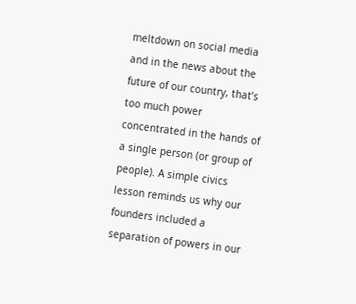meltdown on social media and in the news about the future of our country, that’s too much power concentrated in the hands of a single person (or group of people). A simple civics lesson reminds us why our founders included a separation of powers in our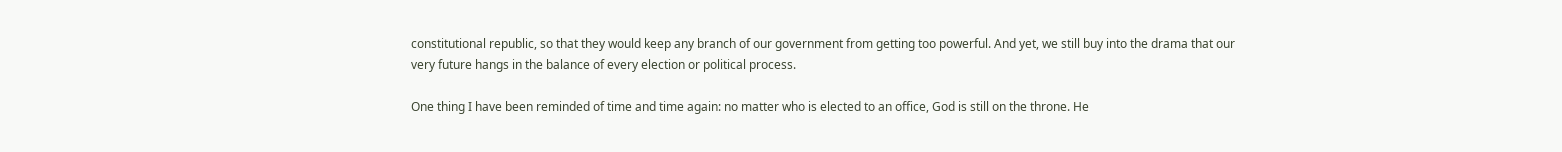constitutional republic, so that they would keep any branch of our government from getting too powerful. And yet, we still buy into the drama that our very future hangs in the balance of every election or political process.

One thing I have been reminded of time and time again: no matter who is elected to an office, God is still on the throne. He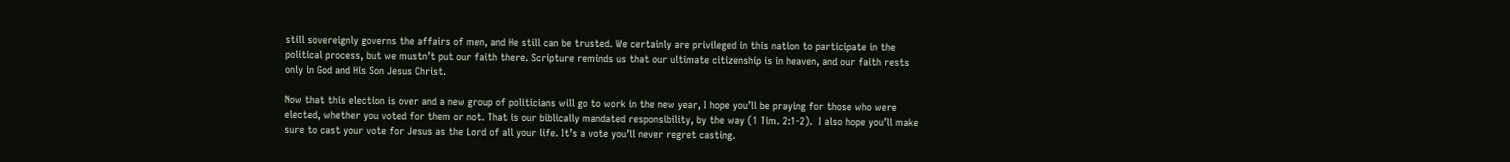still sovereignly governs the affairs of men, and He still can be trusted. We certainly are privileged in this nation to participate in the political process, but we mustn’t put our faith there. Scripture reminds us that our ultimate citizenship is in heaven, and our faith rests only in God and His Son Jesus Christ.

Now that this election is over and a new group of politicians will go to work in the new year, I hope you’ll be praying for those who were elected, whether you voted for them or not. That is our biblically mandated responsibility, by the way (1 Tim. 2:1-2).  I also hope you’ll make sure to cast your vote for Jesus as the Lord of all your life. It’s a vote you’ll never regret casting.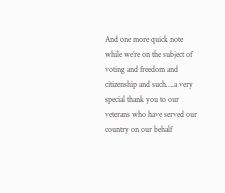And one more quick note while we’re on the subject of voting and freedom and citizenship and such….a very special thank you to our veterans who have served our country on our behalf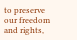to preserve our freedom and rights,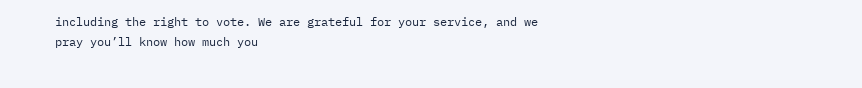including the right to vote. We are grateful for your service, and we pray you’ll know how much you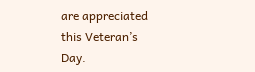are appreciated this Veteran’s Day.